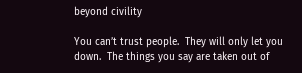beyond civility

You can’t trust people.  They will only let you down.  The things you say are taken out of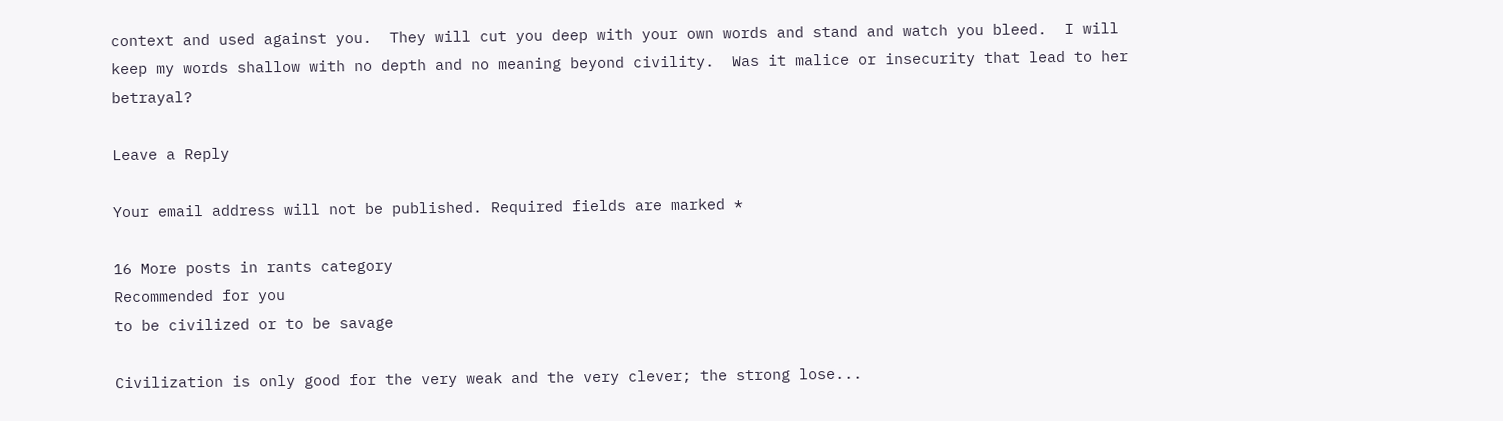context and used against you.  They will cut you deep with your own words and stand and watch you bleed.  I will keep my words shallow with no depth and no meaning beyond civility.  Was it malice or insecurity that lead to her betrayal?

Leave a Reply

Your email address will not be published. Required fields are marked *

16 More posts in rants category
Recommended for you
to be civilized or to be savage

Civilization is only good for the very weak and the very clever; the strong lose...